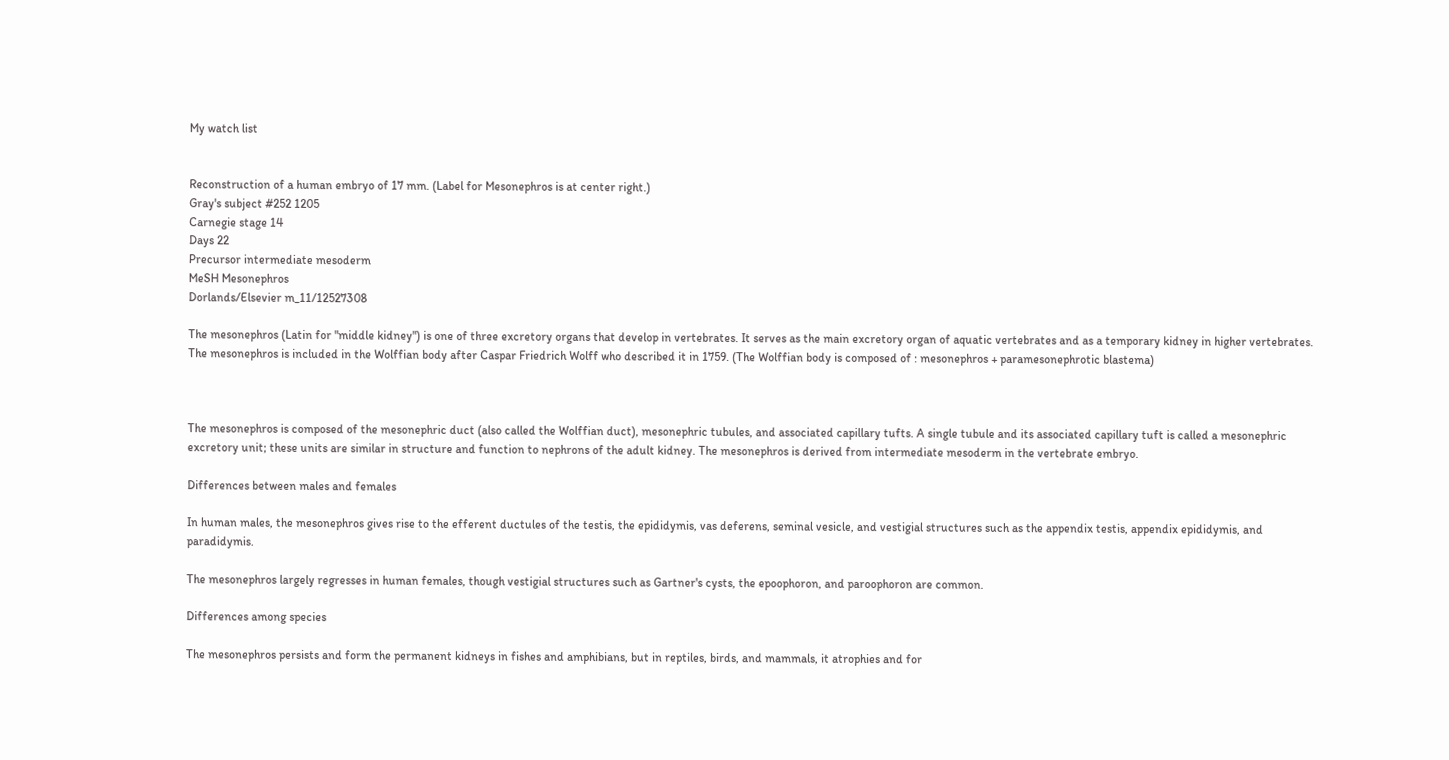My watch list


Reconstruction of a human embryo of 17 mm. (Label for Mesonephros is at center right.)
Gray's subject #252 1205
Carnegie stage 14
Days 22
Precursor intermediate mesoderm
MeSH Mesonephros
Dorlands/Elsevier m_11/12527308

The mesonephros (Latin for "middle kidney") is one of three excretory organs that develop in vertebrates. It serves as the main excretory organ of aquatic vertebrates and as a temporary kidney in higher vertebrates. The mesonephros is included in the Wolffian body after Caspar Friedrich Wolff who described it in 1759. (The Wolffian body is composed of : mesonephros + paramesonephrotic blastema)



The mesonephros is composed of the mesonephric duct (also called the Wolffian duct), mesonephric tubules, and associated capillary tufts. A single tubule and its associated capillary tuft is called a mesonephric excretory unit; these units are similar in structure and function to nephrons of the adult kidney. The mesonephros is derived from intermediate mesoderm in the vertebrate embryo.

Differences between males and females

In human males, the mesonephros gives rise to the efferent ductules of the testis, the epididymis, vas deferens, seminal vesicle, and vestigial structures such as the appendix testis, appendix epididymis, and paradidymis.

The mesonephros largely regresses in human females, though vestigial structures such as Gartner's cysts, the epoophoron, and paroophoron are common.

Differences among species

The mesonephros persists and form the permanent kidneys in fishes and amphibians, but in reptiles, birds, and mammals, it atrophies and for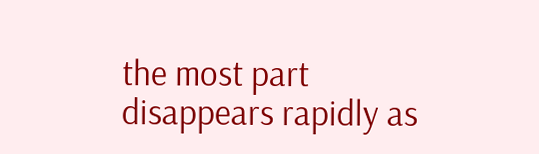the most part disappears rapidly as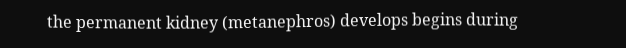the permanent kidney (metanephros) develops begins during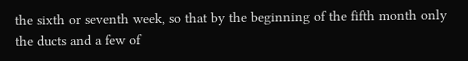the sixth or seventh week, so that by the beginning of the fifth month only the ducts and a few of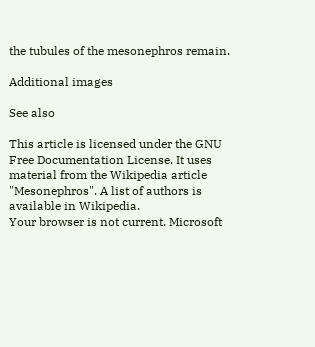the tubules of the mesonephros remain.

Additional images

See also

This article is licensed under the GNU Free Documentation License. It uses material from the Wikipedia article "Mesonephros". A list of authors is available in Wikipedia.
Your browser is not current. Microsoft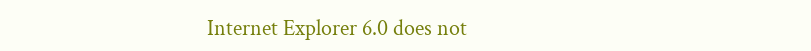Internet Explorer 6.0 does not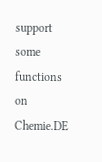support some functions on Chemie.DE